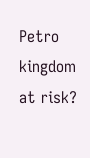Petro kingdom at risk?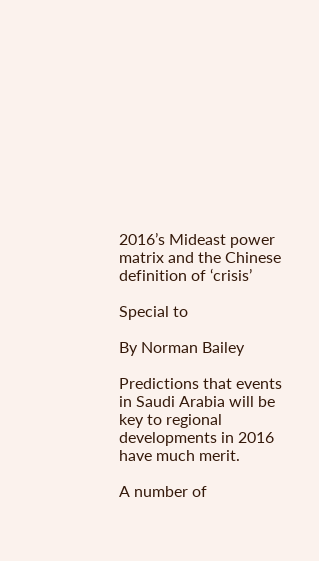2016’s Mideast power matrix and the Chinese definition of ‘crisis’

Special to

By Norman Bailey

Predictions that events in Saudi Arabia will be key to regional developments in 2016 have much merit.

A number of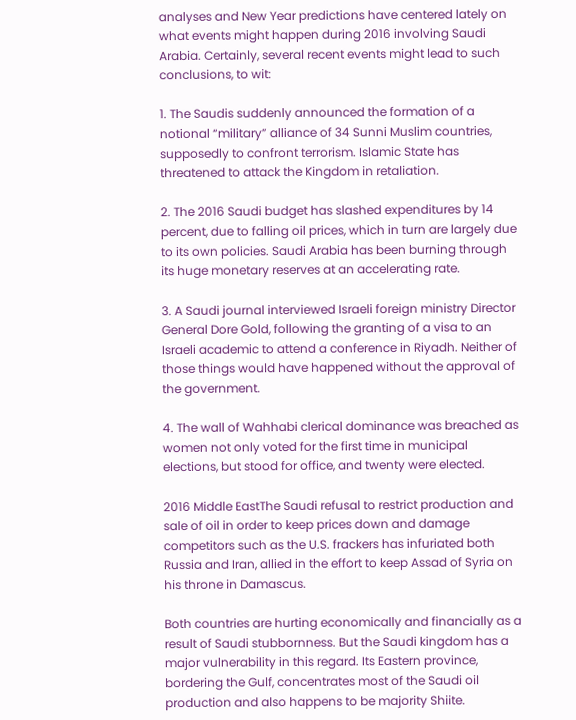analyses and New Year predictions have centered lately on what events might happen during 2016 involving Saudi Arabia. Certainly, several recent events might lead to such conclusions, to wit:

1. The Saudis suddenly announced the formation of a notional “military” alliance of 34 Sunni Muslim countries, supposedly to confront terrorism. Islamic State has threatened to attack the Kingdom in retaliation.

2. The 2016 Saudi budget has slashed expenditures by 14 percent, due to falling oil prices, which in turn are largely due to its own policies. Saudi Arabia has been burning through its huge monetary reserves at an accelerating rate.

3. A Saudi journal interviewed Israeli foreign ministry Director General Dore Gold, following the granting of a visa to an Israeli academic to attend a conference in Riyadh. Neither of those things would have happened without the approval of the government.

4. The wall of Wahhabi clerical dominance was breached as women not only voted for the first time in municipal elections, but stood for office, and twenty were elected.

2016 Middle EastThe Saudi refusal to restrict production and sale of oil in order to keep prices down and damage competitors such as the U.S. frackers has infuriated both Russia and Iran, allied in the effort to keep Assad of Syria on his throne in Damascus.

Both countries are hurting economically and financially as a result of Saudi stubbornness. But the Saudi kingdom has a major vulnerability in this regard. Its Eastern province, bordering the Gulf, concentrates most of the Saudi oil production and also happens to be majority Shiite.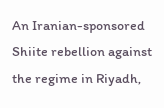An Iranian-sponsored Shiite rebellion against the regime in Riyadh,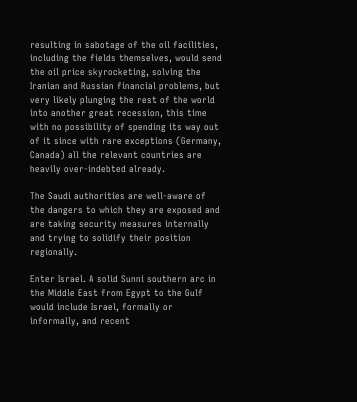resulting in sabotage of the oil facilities, including the fields themselves, would send the oil price skyrocketing, solving the Iranian and Russian financial problems, but very likely plunging the rest of the world into another great recession, this time with no possibility of spending its way out of it since with rare exceptions (Germany, Canada) all the relevant countries are heavily over-indebted already.

The Saudi authorities are well-aware of the dangers to which they are exposed and are taking security measures internally and trying to solidify their position regionally.

Enter Israel. A solid Sunni southern arc in the Middle East from Egypt to the Gulf would include Israel, formally or informally, and recent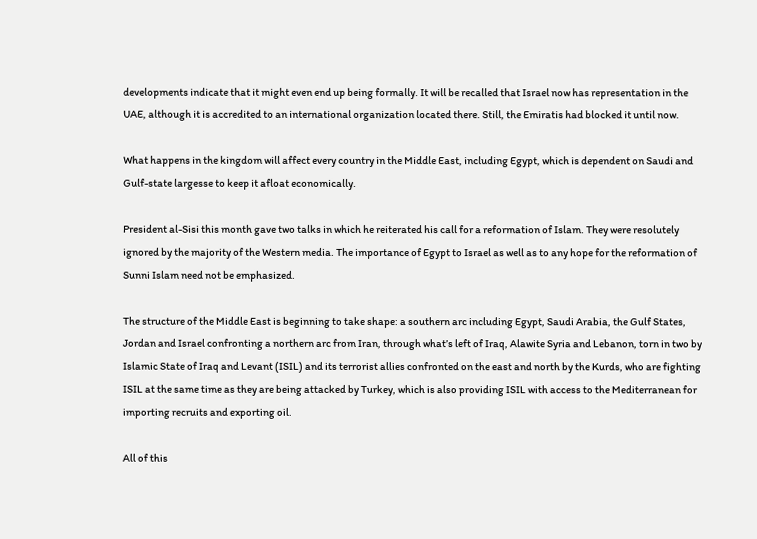developments indicate that it might even end up being formally. It will be recalled that Israel now has representation in the UAE, although it is accredited to an international organization located there. Still, the Emiratis had blocked it until now.

What happens in the kingdom will affect every country in the Middle East, including Egypt, which is dependent on Saudi and Gulf-state largesse to keep it afloat economically.

President al-Sisi this month gave two talks in which he reiterated his call for a reformation of Islam. They were resolutely ignored by the majority of the Western media. The importance of Egypt to Israel as well as to any hope for the reformation of Sunni Islam need not be emphasized.

The structure of the Middle East is beginning to take shape: a southern arc including Egypt, Saudi Arabia, the Gulf States, Jordan and Israel confronting a northern arc from Iran, through what’s left of Iraq, Alawite Syria and Lebanon, torn in two by Islamic State of Iraq and Levant (ISIL) and its terrorist allies confronted on the east and north by the Kurds, who are fighting ISIL at the same time as they are being attacked by Turkey, which is also providing ISIL with access to the Mediterranean for importing recruits and exporting oil.

All of this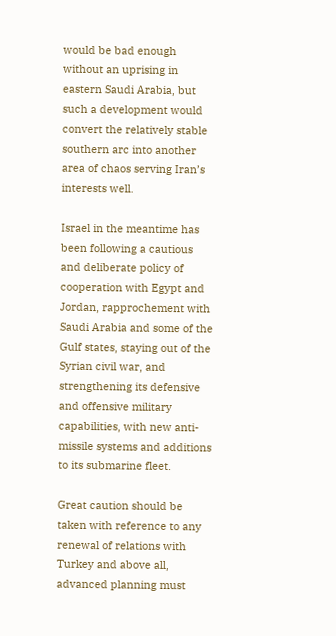would be bad enough without an uprising in eastern Saudi Arabia, but such a development would convert the relatively stable southern arc into another area of chaos serving Iran’s interests well.

Israel in the meantime has been following a cautious and deliberate policy of cooperation with Egypt and Jordan, rapprochement with Saudi Arabia and some of the Gulf states, staying out of the Syrian civil war, and strengthening its defensive and offensive military capabilities, with new anti-missile systems and additions to its submarine fleet.

Great caution should be taken with reference to any renewal of relations with Turkey and above all, advanced planning must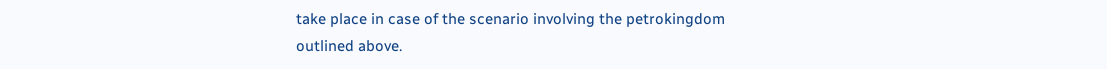take place in case of the scenario involving the petrokingdom outlined above.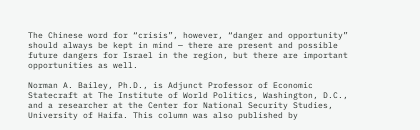The Chinese word for “crisis”, however, “danger and opportunity” should always be kept in mind — there are present and possible future dangers for Israel in the region, but there are important opportunities as well.

Norman A. Bailey, Ph.D., is Adjunct Professor of Economic Statecraft at The Institute of World Politics, Washington, D.C., and a researcher at the Center for National Security Studies, University of Haifa. This column was also published by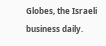Globes, the Israeli business daily.